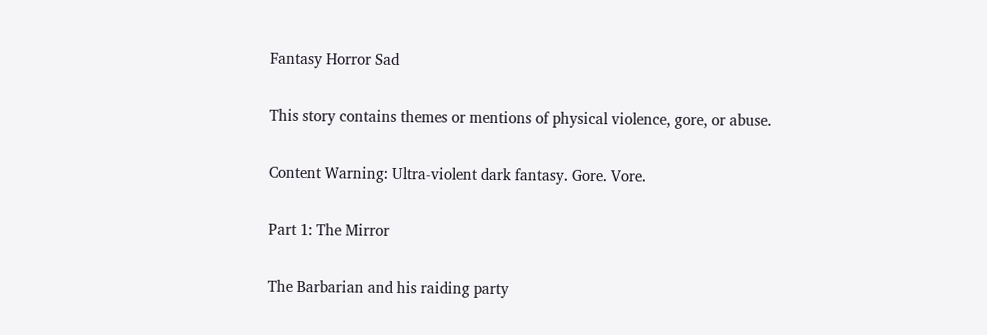Fantasy Horror Sad

This story contains themes or mentions of physical violence, gore, or abuse.

Content Warning: Ultra-violent dark fantasy. Gore. Vore.

Part 1: The Mirror

The Barbarian and his raiding party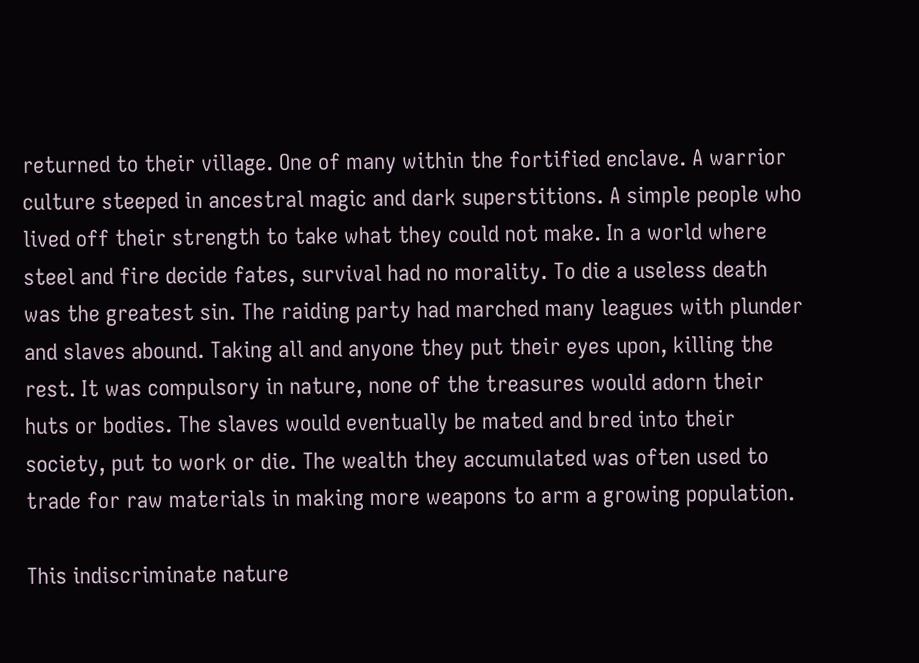returned to their village. One of many within the fortified enclave. A warrior culture steeped in ancestral magic and dark superstitions. A simple people who lived off their strength to take what they could not make. In a world where steel and fire decide fates, survival had no morality. To die a useless death was the greatest sin. The raiding party had marched many leagues with plunder and slaves abound. Taking all and anyone they put their eyes upon, killing the rest. It was compulsory in nature, none of the treasures would adorn their huts or bodies. The slaves would eventually be mated and bred into their society, put to work or die. The wealth they accumulated was often used to trade for raw materials in making more weapons to arm a growing population.

This indiscriminate nature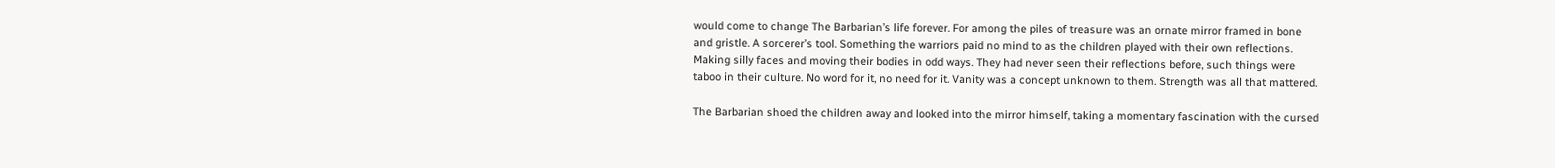would come to change The Barbarian’s life forever. For among the piles of treasure was an ornate mirror framed in bone and gristle. A sorcerer’s tool. Something the warriors paid no mind to as the children played with their own reflections. Making silly faces and moving their bodies in odd ways. They had never seen their reflections before, such things were taboo in their culture. No word for it, no need for it. Vanity was a concept unknown to them. Strength was all that mattered.

The Barbarian shoed the children away and looked into the mirror himself, taking a momentary fascination with the cursed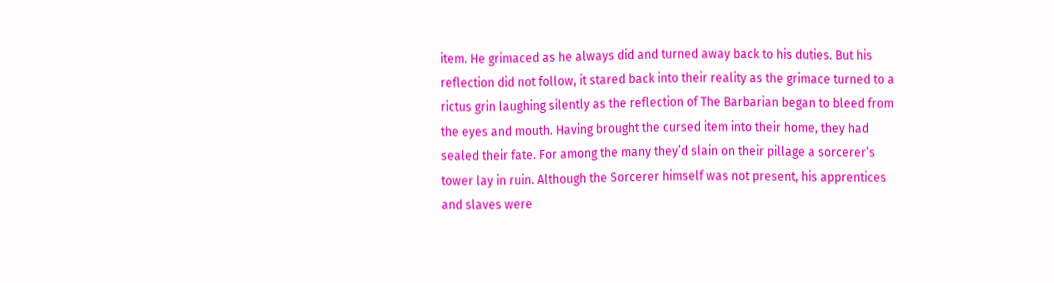item. He grimaced as he always did and turned away back to his duties. But his reflection did not follow, it stared back into their reality as the grimace turned to a rictus grin laughing silently as the reflection of The Barbarian began to bleed from the eyes and mouth. Having brought the cursed item into their home, they had sealed their fate. For among the many they’d slain on their pillage a sorcerer’s tower lay in ruin. Although the Sorcerer himself was not present, his apprentices and slaves were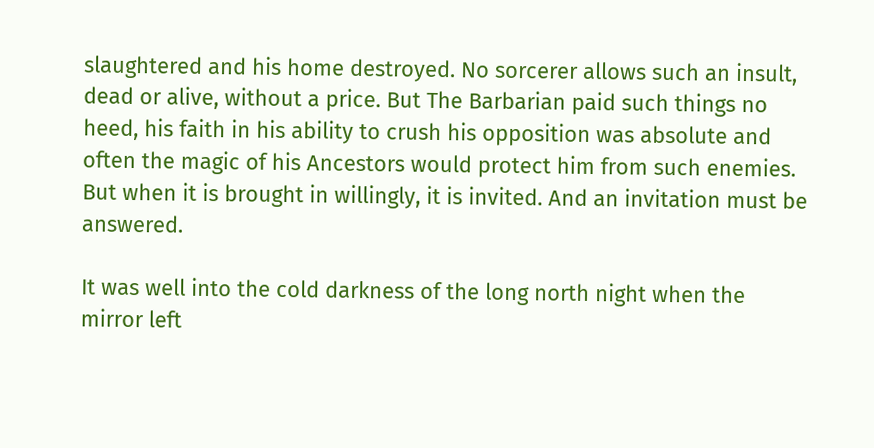slaughtered and his home destroyed. No sorcerer allows such an insult, dead or alive, without a price. But The Barbarian paid such things no heed, his faith in his ability to crush his opposition was absolute and often the magic of his Ancestors would protect him from such enemies. But when it is brought in willingly, it is invited. And an invitation must be answered.

It was well into the cold darkness of the long north night when the mirror left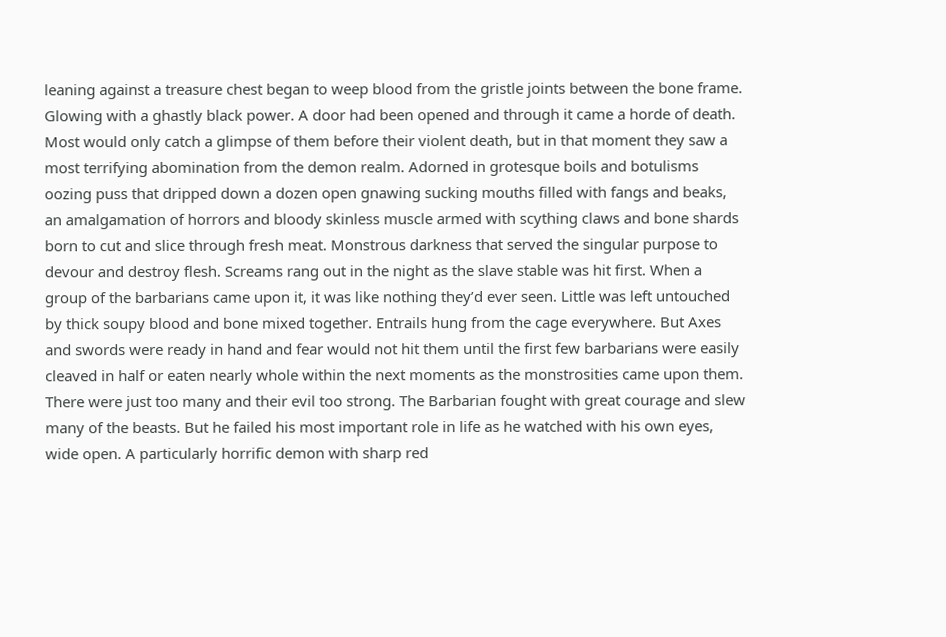leaning against a treasure chest began to weep blood from the gristle joints between the bone frame. Glowing with a ghastly black power. A door had been opened and through it came a horde of death. Most would only catch a glimpse of them before their violent death, but in that moment they saw a most terrifying abomination from the demon realm. Adorned in grotesque boils and botulisms oozing puss that dripped down a dozen open gnawing sucking mouths filled with fangs and beaks, an amalgamation of horrors and bloody skinless muscle armed with scything claws and bone shards born to cut and slice through fresh meat. Monstrous darkness that served the singular purpose to devour and destroy flesh. Screams rang out in the night as the slave stable was hit first. When a group of the barbarians came upon it, it was like nothing they’d ever seen. Little was left untouched by thick soupy blood and bone mixed together. Entrails hung from the cage everywhere. But Axes and swords were ready in hand and fear would not hit them until the first few barbarians were easily cleaved in half or eaten nearly whole within the next moments as the monstrosities came upon them. There were just too many and their evil too strong. The Barbarian fought with great courage and slew many of the beasts. But he failed his most important role in life as he watched with his own eyes, wide open. A particularly horrific demon with sharp red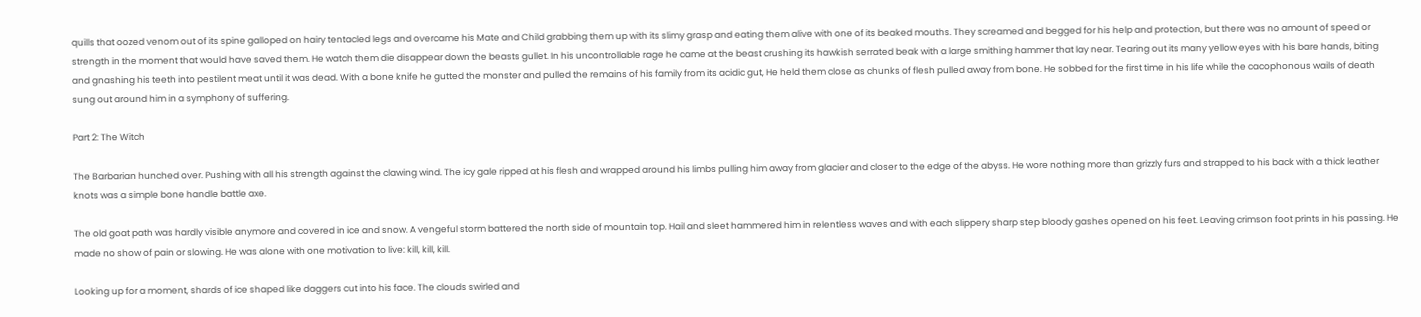quills that oozed venom out of its spine galloped on hairy tentacled legs and overcame his Mate and Child grabbing them up with its slimy grasp and eating them alive with one of its beaked mouths. They screamed and begged for his help and protection, but there was no amount of speed or strength in the moment that would have saved them. He watch them die disappear down the beasts gullet. In his uncontrollable rage he came at the beast crushing its hawkish serrated beak with a large smithing hammer that lay near. Tearing out its many yellow eyes with his bare hands, biting and gnashing his teeth into pestilent meat until it was dead. With a bone knife he gutted the monster and pulled the remains of his family from its acidic gut, He held them close as chunks of flesh pulled away from bone. He sobbed for the first time in his life while the cacophonous wails of death sung out around him in a symphony of suffering.

Part 2: The Witch

The Barbarian hunched over. Pushing with all his strength against the clawing wind. The icy gale ripped at his flesh and wrapped around his limbs pulling him away from glacier and closer to the edge of the abyss. He wore nothing more than grizzly furs and strapped to his back with a thick leather knots was a simple bone handle battle axe.

The old goat path was hardly visible anymore and covered in ice and snow. A vengeful storm battered the north side of mountain top. Hail and sleet hammered him in relentless waves and with each slippery sharp step bloody gashes opened on his feet. Leaving crimson foot prints in his passing. He made no show of pain or slowing. He was alone with one motivation to live: kill, kill, kill.

Looking up for a moment, shards of ice shaped like daggers cut into his face. The clouds swirled and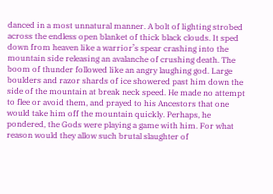danced in a most unnatural manner. A bolt of lighting strobed across the endless open blanket of thick black clouds. It sped down from heaven like a warrior’s spear crashing into the mountain side releasing an avalanche of crushing death. The boom of thunder followed like an angry laughing god. Large boulders and razor shards of ice showered past him down the side of the mountain at break neck speed. He made no attempt to flee or avoid them, and prayed to his Ancestors that one would take him off the mountain quickly. Perhaps, he pondered, the Gods were playing a game with him. For what reason would they allow such brutal slaughter of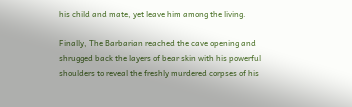his child and mate, yet leave him among the living.

Finally, The Barbarian reached the cave opening and shrugged back the layers of bear skin with his powerful shoulders to reveal the freshly murdered corpses of his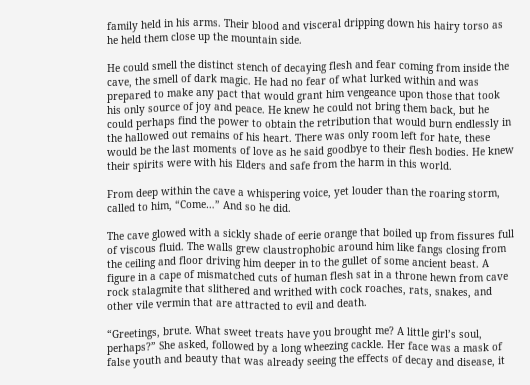family held in his arms. Their blood and visceral dripping down his hairy torso as he held them close up the mountain side.

He could smell the distinct stench of decaying flesh and fear coming from inside the cave, the smell of dark magic. He had no fear of what lurked within and was prepared to make any pact that would grant him vengeance upon those that took his only source of joy and peace. He knew he could not bring them back, but he could perhaps find the power to obtain the retribution that would burn endlessly in the hallowed out remains of his heart. There was only room left for hate, these would be the last moments of love as he said goodbye to their flesh bodies. He knew their spirits were with his Elders and safe from the harm in this world.

From deep within the cave a whispering voice, yet louder than the roaring storm, called to him, “Come…” And so he did.

The cave glowed with a sickly shade of eerie orange that boiled up from fissures full of viscous fluid. The walls grew claustrophobic around him like fangs closing from the ceiling and floor driving him deeper in to the gullet of some ancient beast. A figure in a cape of mismatched cuts of human flesh sat in a throne hewn from cave rock stalagmite that slithered and writhed with cock roaches, rats, snakes, and other vile vermin that are attracted to evil and death.

“Greetings, brute. What sweet treats have you brought me? A little girl’s soul, perhaps?” She asked, followed by a long wheezing cackle. Her face was a mask of false youth and beauty that was already seeing the effects of decay and disease, it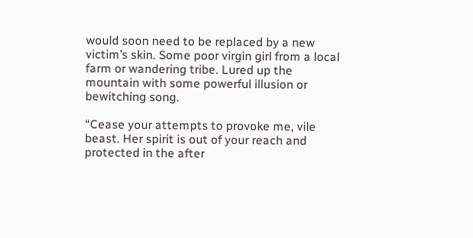would soon need to be replaced by a new victim’s skin. Some poor virgin girl from a local farm or wandering tribe. Lured up the mountain with some powerful illusion or bewitching song.

“Cease your attempts to provoke me, vile beast. Her spirit is out of your reach and protected in the after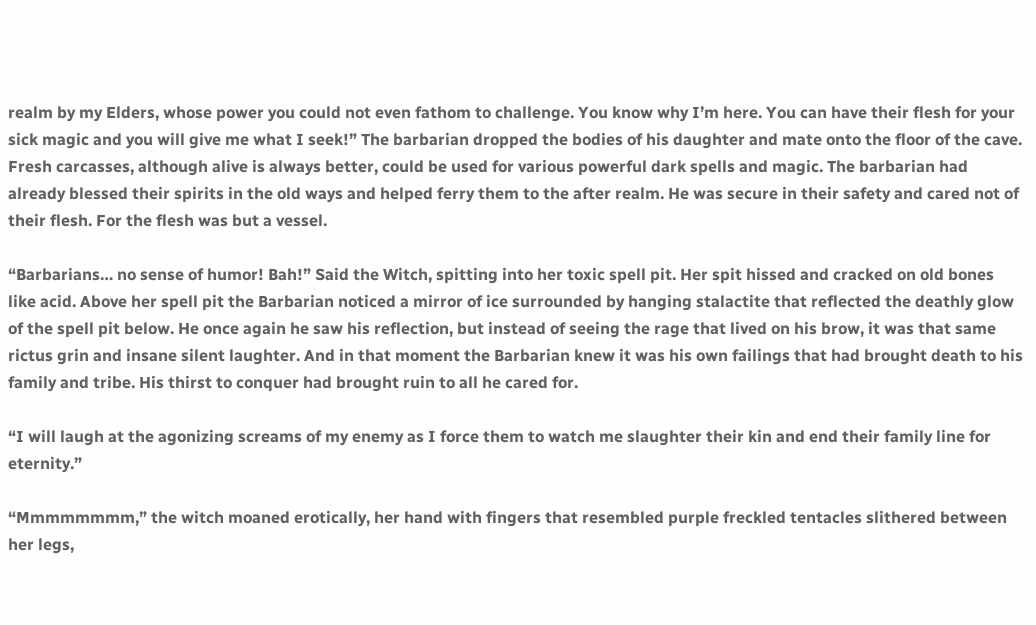realm by my Elders, whose power you could not even fathom to challenge. You know why I’m here. You can have their flesh for your sick magic and you will give me what I seek!” The barbarian dropped the bodies of his daughter and mate onto the floor of the cave. Fresh carcasses, although alive is always better, could be used for various powerful dark spells and magic. The barbarian had already blessed their spirits in the old ways and helped ferry them to the after realm. He was secure in their safety and cared not of their flesh. For the flesh was but a vessel.

“Barbarians… no sense of humor! Bah!” Said the Witch, spitting into her toxic spell pit. Her spit hissed and cracked on old bones like acid. Above her spell pit the Barbarian noticed a mirror of ice surrounded by hanging stalactite that reflected the deathly glow of the spell pit below. He once again he saw his reflection, but instead of seeing the rage that lived on his brow, it was that same rictus grin and insane silent laughter. And in that moment the Barbarian knew it was his own failings that had brought death to his family and tribe. His thirst to conquer had brought ruin to all he cared for.

“I will laugh at the agonizing screams of my enemy as I force them to watch me slaughter their kin and end their family line for eternity.”

“Mmmmmmmm,” the witch moaned erotically, her hand with fingers that resembled purple freckled tentacles slithered between her legs,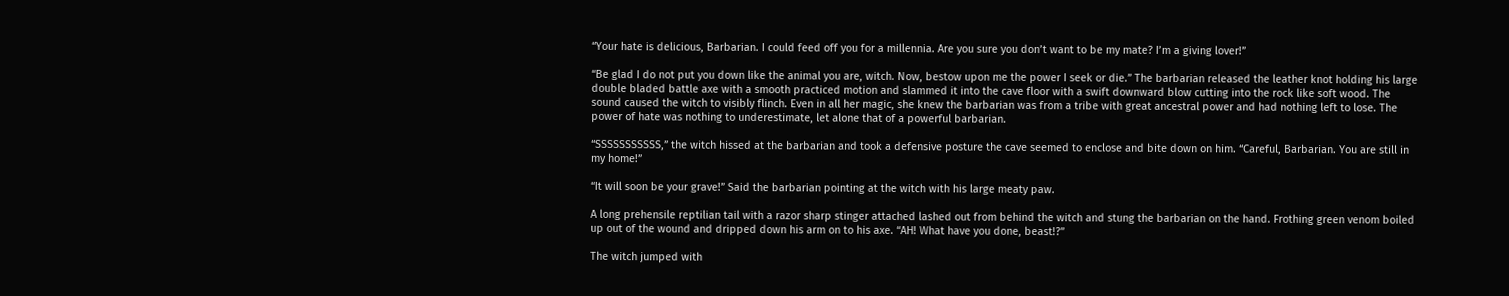“Your hate is delicious, Barbarian. I could feed off you for a millennia. Are you sure you don’t want to be my mate? I’m a giving lover!”

“Be glad I do not put you down like the animal you are, witch. Now, bestow upon me the power I seek or die.” The barbarian released the leather knot holding his large double bladed battle axe with a smooth practiced motion and slammed it into the cave floor with a swift downward blow cutting into the rock like soft wood. The sound caused the witch to visibly flinch. Even in all her magic, she knew the barbarian was from a tribe with great ancestral power and had nothing left to lose. The power of hate was nothing to underestimate, let alone that of a powerful barbarian.

“SSSSSSSSSSS,” the witch hissed at the barbarian and took a defensive posture the cave seemed to enclose and bite down on him. “Careful, Barbarian. You are still in my home!”

“It will soon be your grave!” Said the barbarian pointing at the witch with his large meaty paw.

A long prehensile reptilian tail with a razor sharp stinger attached lashed out from behind the witch and stung the barbarian on the hand. Frothing green venom boiled up out of the wound and dripped down his arm on to his axe. “AH! What have you done, beast!?”

The witch jumped with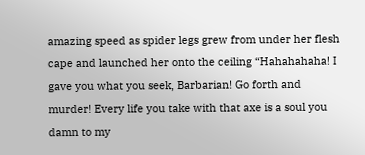amazing speed as spider legs grew from under her flesh cape and launched her onto the ceiling “Hahahahaha! I gave you what you seek, Barbarian! Go forth and murder! Every life you take with that axe is a soul you damn to my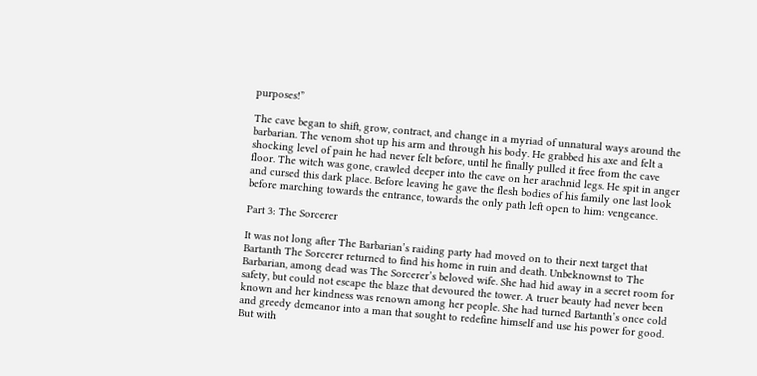purposes!”

The cave began to shift, grow, contract, and change in a myriad of unnatural ways around the barbarian. The venom shot up his arm and through his body. He grabbed his axe and felt a shocking level of pain he had never felt before, until he finally pulled it free from the cave floor. The witch was gone, crawled deeper into the cave on her arachnid legs. He spit in anger and cursed this dark place. Before leaving he gave the flesh bodies of his family one last look before marching towards the entrance, towards the only path left open to him: vengeance.

Part 3: The Sorcerer

It was not long after The Barbarian’s raiding party had moved on to their next target that Bartanth The Sorcerer returned to find his home in ruin and death. Unbeknownst to The Barbarian, among dead was The Sorcerer’s beloved wife. She had hid away in a secret room for safety, but could not escape the blaze that devoured the tower. A truer beauty had never been known and her kindness was renown among her people. She had turned Bartanth’s once cold and greedy demeanor into a man that sought to redefine himself and use his power for good. But with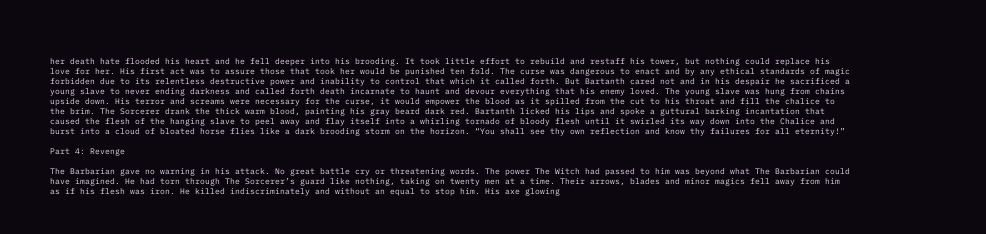her death hate flooded his heart and he fell deeper into his brooding. It took little effort to rebuild and restaff his tower, but nothing could replace his love for her. His first act was to assure those that took her would be punished ten fold. The curse was dangerous to enact and by any ethical standards of magic forbidden due to its relentless destructive power and inability to control that which it called forth. But Bartanth cared not and in his despair he sacrificed a young slave to never ending darkness and called forth death incarnate to haunt and devour everything that his enemy loved. The young slave was hung from chains upside down. His terror and screams were necessary for the curse, it would empower the blood as it spilled from the cut to his throat and fill the chalice to the brim. The Sorcerer drank the thick warm blood, painting his gray beard dark red. Bartanth licked his lips and spoke a guttural barking incantation that caused the flesh of the hanging slave to peel away and flay itself into a whirling tornado of bloody flesh until it swirled its way down into the Chalice and burst into a cloud of bloated horse flies like a dark brooding storm on the horizon. “You shall see thy own reflection and know thy failures for all eternity!”

Part 4: Revenge

The Barbarian gave no warning in his attack. No great battle cry or threatening words. The power The Witch had passed to him was beyond what The Barbarian could have imagined. He had torn through The Sorcerer’s guard like nothing, taking on twenty men at a time. Their arrows, blades and minor magics fell away from him as if his flesh was iron. He killed indiscriminately and without an equal to stop him. His axe glowing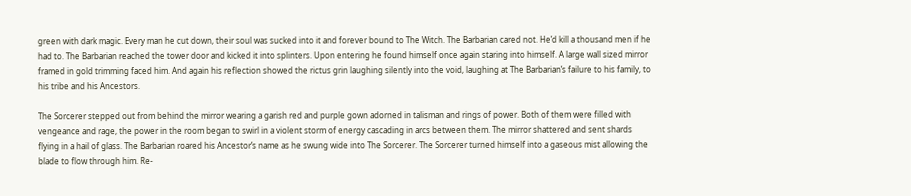green with dark magic. Every man he cut down, their soul was sucked into it and forever bound to The Witch. The Barbarian cared not. He’d kill a thousand men if he had to. The Barbarian reached the tower door and kicked it into splinters. Upon entering he found himself once again staring into himself. A large wall sized mirror framed in gold trimming faced him. And again his reflection showed the rictus grin laughing silently into the void, laughing at The Barbarian’s failure to his family, to his tribe and his Ancestors.

The Sorcerer stepped out from behind the mirror wearing a garish red and purple gown adorned in talisman and rings of power. Both of them were filled with vengeance and rage, the power in the room began to swirl in a violent storm of energy cascading in arcs between them. The mirror shattered and sent shards flying in a hail of glass. The Barbarian roared his Ancestor’s name as he swung wide into The Sorcerer. The Sorcerer turned himself into a gaseous mist allowing the blade to flow through him. Re-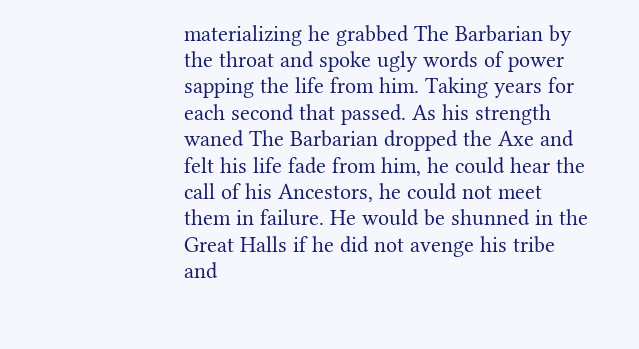materializing he grabbed The Barbarian by the throat and spoke ugly words of power sapping the life from him. Taking years for each second that passed. As his strength waned The Barbarian dropped the Axe and felt his life fade from him, he could hear the call of his Ancestors, he could not meet them in failure. He would be shunned in the Great Halls if he did not avenge his tribe and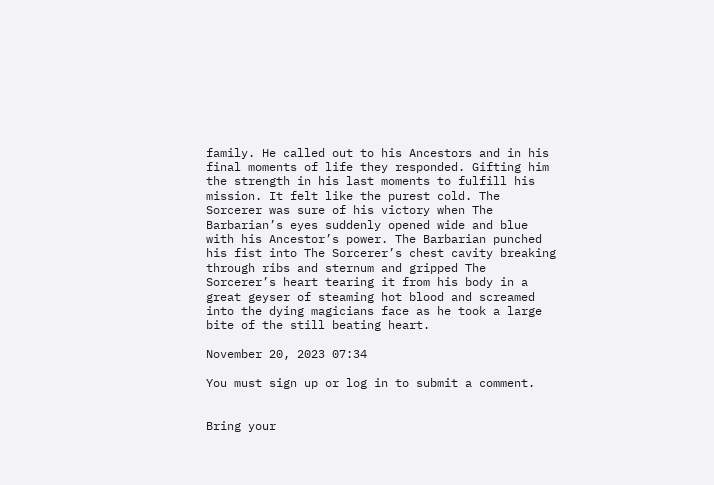family. He called out to his Ancestors and in his final moments of life they responded. Gifting him the strength in his last moments to fulfill his mission. It felt like the purest cold. The Sorcerer was sure of his victory when The Barbarian’s eyes suddenly opened wide and blue with his Ancestor’s power. The Barbarian punched his fist into The Sorcerer’s chest cavity breaking through ribs and sternum and gripped The Sorcerer’s heart tearing it from his body in a great geyser of steaming hot blood and screamed into the dying magicians face as he took a large bite of the still beating heart.

November 20, 2023 07:34

You must sign up or log in to submit a comment.


Bring your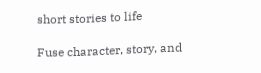short stories to life

Fuse character, story, and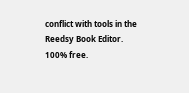conflict with tools in the Reedsy Book Editor. 100% free.